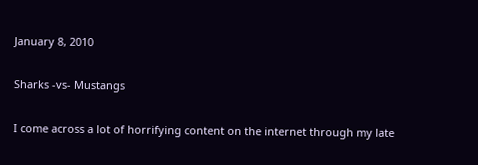January 8, 2010

Sharks -vs- Mustangs

I come across a lot of horrifying content on the internet through my late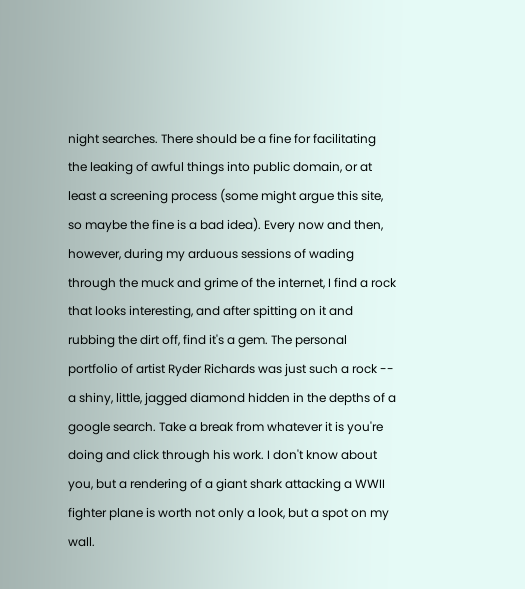night searches. There should be a fine for facilitating the leaking of awful things into public domain, or at least a screening process (some might argue this site, so maybe the fine is a bad idea). Every now and then, however, during my arduous sessions of wading through the muck and grime of the internet, I find a rock that looks interesting, and after spitting on it and rubbing the dirt off, find it's a gem. The personal portfolio of artist Ryder Richards was just such a rock -- a shiny, little, jagged diamond hidden in the depths of a google search. Take a break from whatever it is you're doing and click through his work. I don't know about you, but a rendering of a giant shark attacking a WWII fighter plane is worth not only a look, but a spot on my wall.